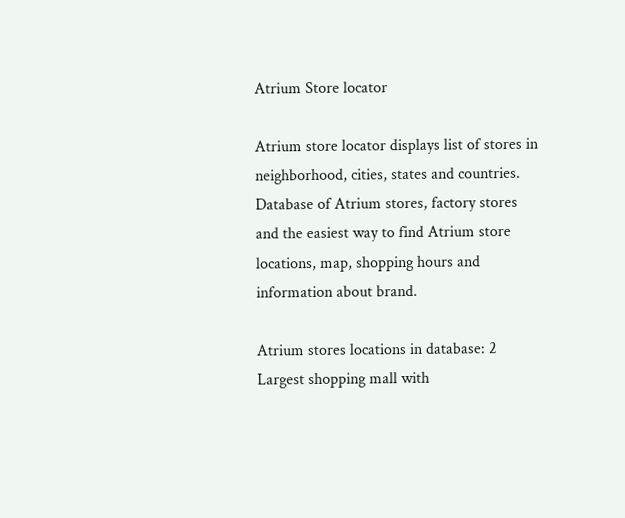Atrium Store locator

Atrium store locator displays list of stores in neighborhood, cities, states and countries. Database of Atrium stores, factory stores and the easiest way to find Atrium store locations, map, shopping hours and information about brand.

Atrium stores locations in database: 2
Largest shopping mall with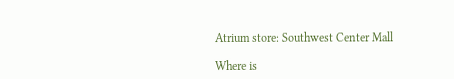Atrium store: Southwest Center Mall

Where is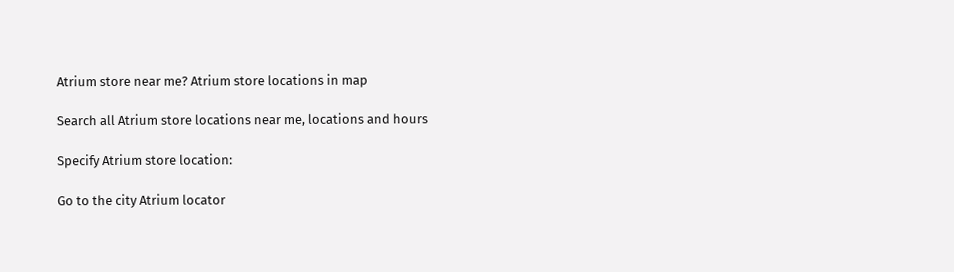Atrium store near me? Atrium store locations in map

Search all Atrium store locations near me, locations and hours

Specify Atrium store location:

Go to the city Atrium locator